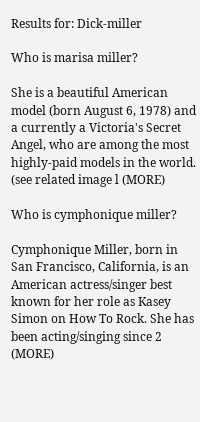Results for: Dick-miller

Who is marisa miller?

She is a beautiful American model (born August 6, 1978) and a currently a Victoria's Secret Angel, who are among the most highly-paid models in the world. (see related image l (MORE)

Who is cymphonique miller?

Cymphonique Miller, born in San Francisco, California, is an American actress/singer best known for her role as Kasey Simon on How To Rock. She has been acting/singing since 2 (MORE)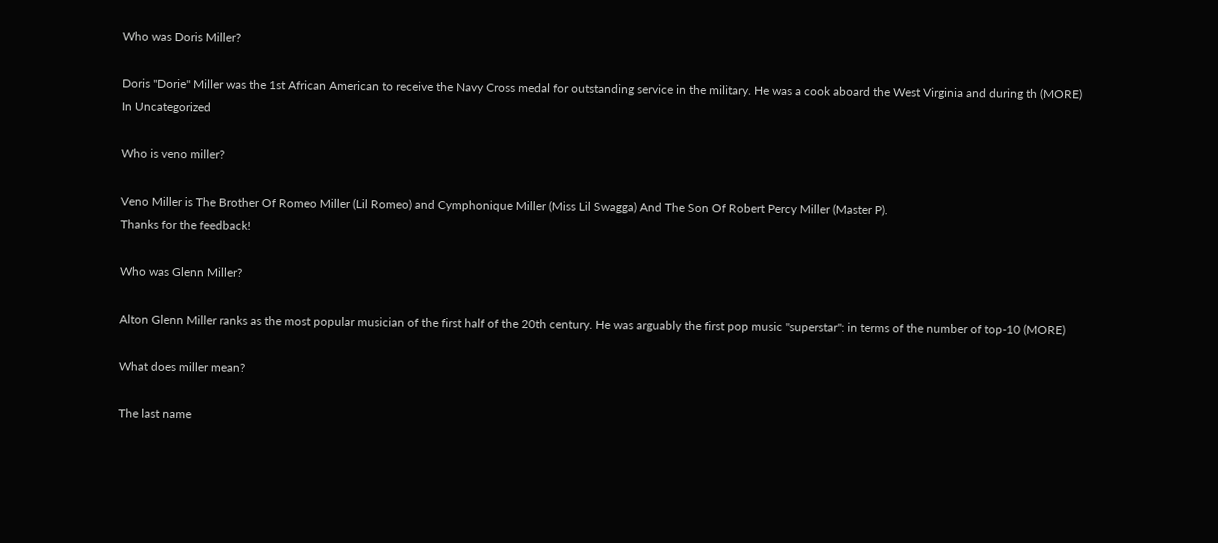Who was Doris Miller?

Doris "Dorie" Miller was the 1st African American to receive the Navy Cross medal for outstanding service in the military. He was a cook aboard the West Virginia and during th (MORE)
In Uncategorized

Who is veno miller?

Veno Miller is The Brother Of Romeo Miller (Lil Romeo) and Cymphonique Miller (Miss Lil Swagga) And The Son Of Robert Percy Miller (Master P).
Thanks for the feedback!

Who was Glenn Miller?

Alton Glenn Miller ranks as the most popular musician of the first half of the 20th century. He was arguably the first pop music "superstar": in terms of the number of top-10 (MORE)

What does miller mean?

The last name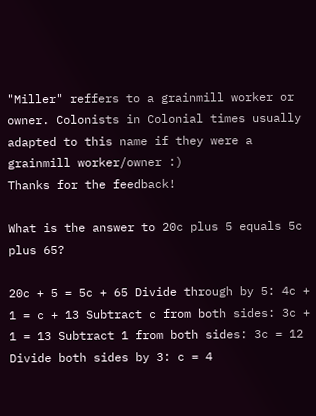"Miller" reffers to a grainmill worker or owner. Colonists in Colonial times usually adapted to this name if they were a grainmill worker/owner :)
Thanks for the feedback!

What is the answer to 20c plus 5 equals 5c plus 65?

20c + 5 = 5c + 65 Divide through by 5: 4c + 1 = c + 13 Subtract c from both sides: 3c + 1 = 13 Subtract 1 from both sides: 3c = 12 Divide both sides by 3: c = 4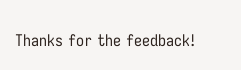Thanks for the feedback!